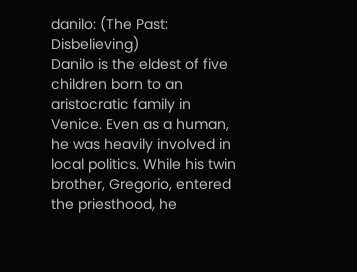danilo: (The Past: Disbelieving)
Danilo is the eldest of five children born to an aristocratic family in Venice. Even as a human, he was heavily involved in local politics. While his twin brother, Gregorio, entered the priesthood, he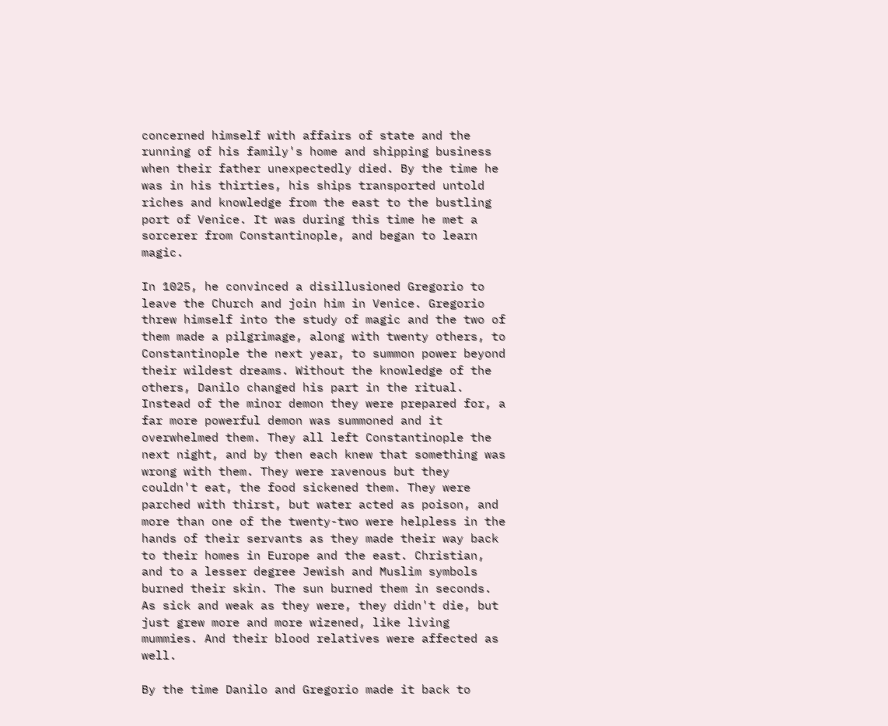concerned himself with affairs of state and the running of his family's home and shipping business when their father unexpectedly died. By the time he was in his thirties, his ships transported untold riches and knowledge from the east to the bustling port of Venice. It was during this time he met a sorcerer from Constantinople, and began to learn magic.

In 1025, he convinced a disillusioned Gregorio to leave the Church and join him in Venice. Gregorio threw himself into the study of magic and the two of them made a pilgrimage, along with twenty others, to Constantinople the next year, to summon power beyond their wildest dreams. Without the knowledge of the others, Danilo changed his part in the ritual. Instead of the minor demon they were prepared for, a far more powerful demon was summoned and it overwhelmed them. They all left Constantinople the next night, and by then each knew that something was wrong with them. They were ravenous but they couldn't eat, the food sickened them. They were parched with thirst, but water acted as poison, and more than one of the twenty-two were helpless in the hands of their servants as they made their way back to their homes in Europe and the east. Christian, and to a lesser degree Jewish and Muslim symbols burned their skin. The sun burned them in seconds. As sick and weak as they were, they didn't die, but just grew more and more wizened, like living mummies. And their blood relatives were affected as well.

By the time Danilo and Gregorio made it back to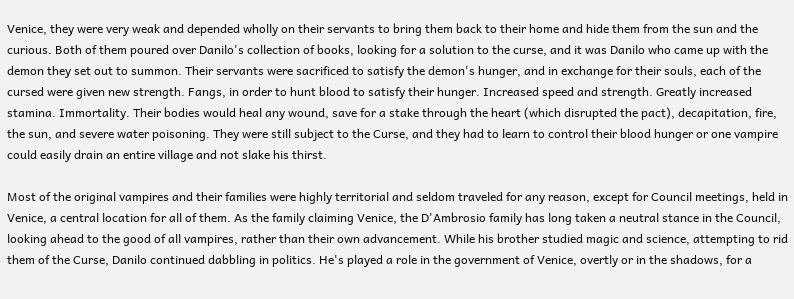Venice, they were very weak and depended wholly on their servants to bring them back to their home and hide them from the sun and the curious. Both of them poured over Danilo's collection of books, looking for a solution to the curse, and it was Danilo who came up with the demon they set out to summon. Their servants were sacrificed to satisfy the demon's hunger, and in exchange for their souls, each of the cursed were given new strength. Fangs, in order to hunt blood to satisfy their hunger. Increased speed and strength. Greatly increased stamina. Immortality. Their bodies would heal any wound, save for a stake through the heart (which disrupted the pact), decapitation, fire, the sun, and severe water poisoning. They were still subject to the Curse, and they had to learn to control their blood hunger or one vampire could easily drain an entire village and not slake his thirst.

Most of the original vampires and their families were highly territorial and seldom traveled for any reason, except for Council meetings, held in Venice, a central location for all of them. As the family claiming Venice, the D'Ambrosio family has long taken a neutral stance in the Council, looking ahead to the good of all vampires, rather than their own advancement. While his brother studied magic and science, attempting to rid them of the Curse, Danilo continued dabbling in politics. He's played a role in the government of Venice, overtly or in the shadows, for a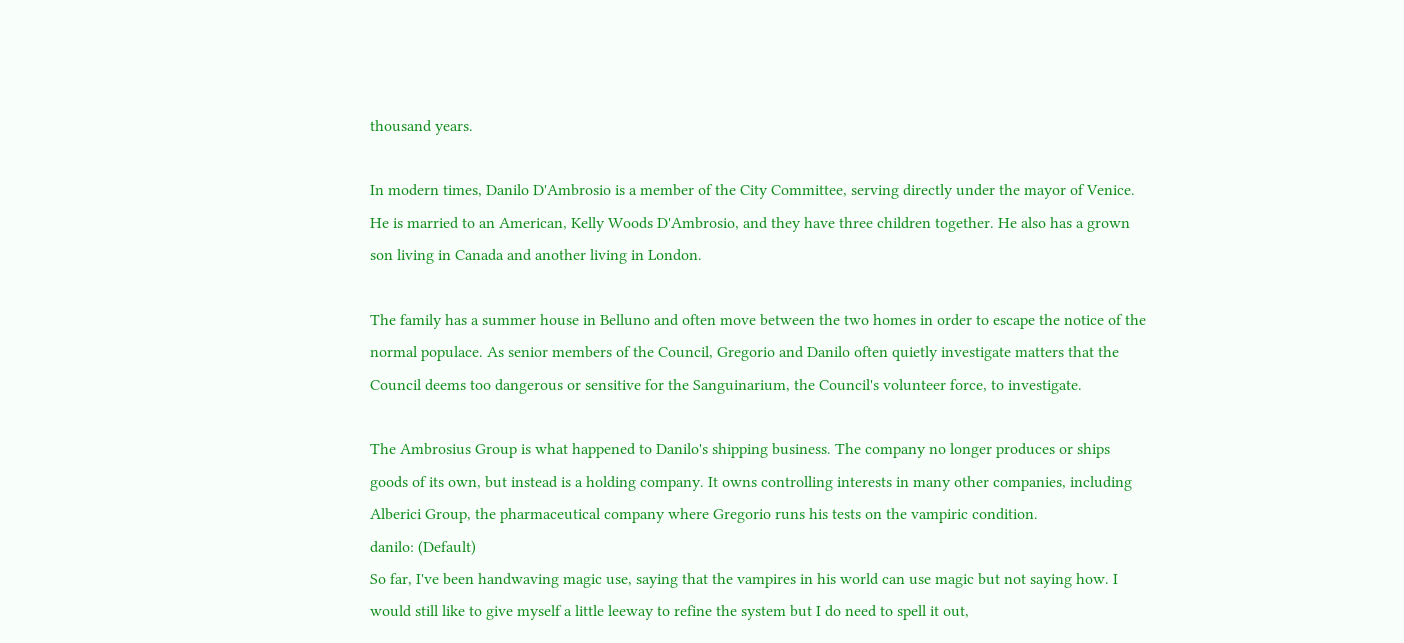thousand years.

In modern times, Danilo D'Ambrosio is a member of the City Committee, serving directly under the mayor of Venice. He is married to an American, Kelly Woods D'Ambrosio, and they have three children together. He also has a grown son living in Canada and another living in London.

The family has a summer house in Belluno and often move between the two homes in order to escape the notice of the normal populace. As senior members of the Council, Gregorio and Danilo often quietly investigate matters that the Council deems too dangerous or sensitive for the Sanguinarium, the Council's volunteer force, to investigate.

The Ambrosius Group is what happened to Danilo's shipping business. The company no longer produces or ships goods of its own, but instead is a holding company. It owns controlling interests in many other companies, including Alberici Group, the pharmaceutical company where Gregorio runs his tests on the vampiric condition.
danilo: (Default)
So far, I've been handwaving magic use, saying that the vampires in his world can use magic but not saying how. I would still like to give myself a little leeway to refine the system but I do need to spell it out,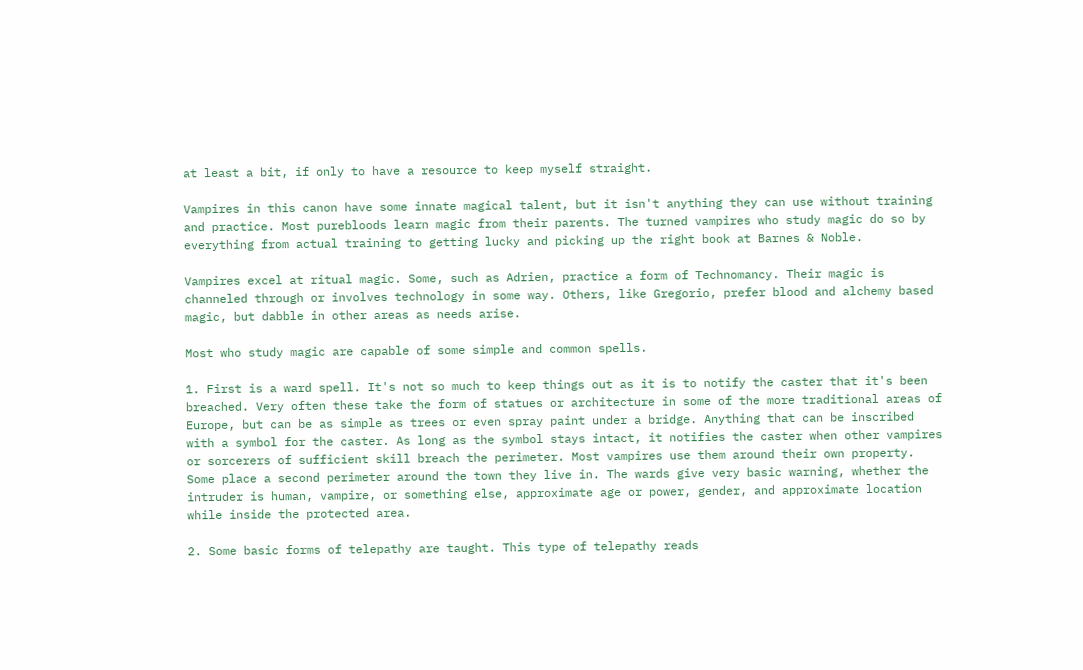at least a bit, if only to have a resource to keep myself straight.

Vampires in this canon have some innate magical talent, but it isn't anything they can use without training and practice. Most purebloods learn magic from their parents. The turned vampires who study magic do so by everything from actual training to getting lucky and picking up the right book at Barnes & Noble.

Vampires excel at ritual magic. Some, such as Adrien, practice a form of Technomancy. Their magic is channeled through or involves technology in some way. Others, like Gregorio, prefer blood and alchemy based magic, but dabble in other areas as needs arise.

Most who study magic are capable of some simple and common spells.

1. First is a ward spell. It's not so much to keep things out as it is to notify the caster that it's been breached. Very often these take the form of statues or architecture in some of the more traditional areas of Europe, but can be as simple as trees or even spray paint under a bridge. Anything that can be inscribed with a symbol for the caster. As long as the symbol stays intact, it notifies the caster when other vampires or sorcerers of sufficient skill breach the perimeter. Most vampires use them around their own property. Some place a second perimeter around the town they live in. The wards give very basic warning, whether the intruder is human, vampire, or something else, approximate age or power, gender, and approximate location while inside the protected area.

2. Some basic forms of telepathy are taught. This type of telepathy reads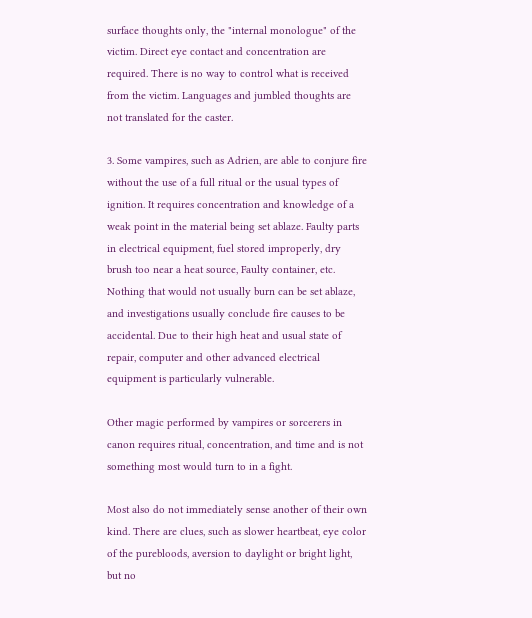surface thoughts only, the "internal monologue" of the victim. Direct eye contact and concentration are required. There is no way to control what is received from the victim. Languages and jumbled thoughts are not translated for the caster.

3. Some vampires, such as Adrien, are able to conjure fire without the use of a full ritual or the usual types of ignition. It requires concentration and knowledge of a weak point in the material being set ablaze. Faulty parts in electrical equipment, fuel stored improperly, dry brush too near a heat source, Faulty container, etc. Nothing that would not usually burn can be set ablaze, and investigations usually conclude fire causes to be accidental. Due to their high heat and usual state of repair, computer and other advanced electrical equipment is particularly vulnerable.

Other magic performed by vampires or sorcerers in canon requires ritual, concentration, and time and is not something most would turn to in a fight.

Most also do not immediately sense another of their own kind. There are clues, such as slower heartbeat, eye color of the purebloods, aversion to daylight or bright light, but no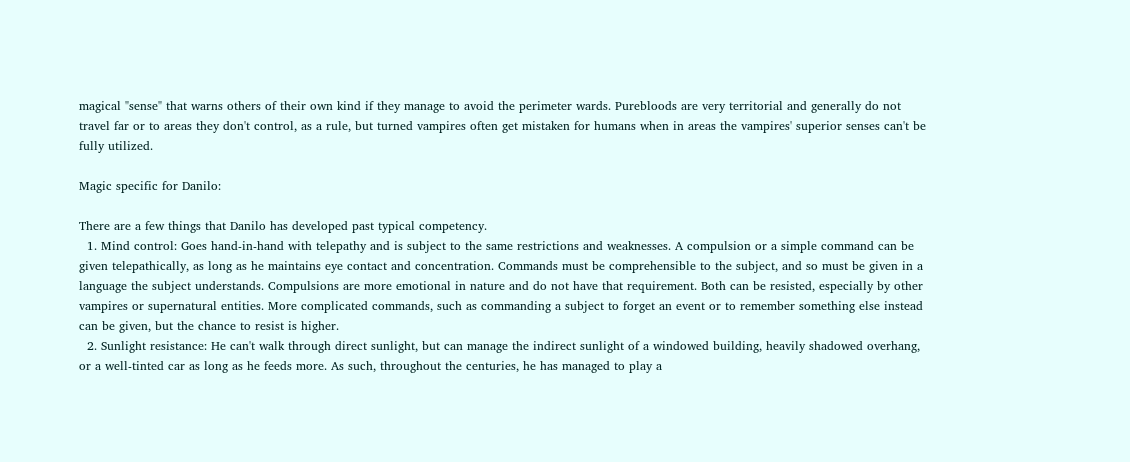magical "sense" that warns others of their own kind if they manage to avoid the perimeter wards. Purebloods are very territorial and generally do not travel far or to areas they don't control, as a rule, but turned vampires often get mistaken for humans when in areas the vampires' superior senses can't be fully utilized.

Magic specific for Danilo:

There are a few things that Danilo has developed past typical competency.
  1. Mind control: Goes hand-in-hand with telepathy and is subject to the same restrictions and weaknesses. A compulsion or a simple command can be given telepathically, as long as he maintains eye contact and concentration. Commands must be comprehensible to the subject, and so must be given in a language the subject understands. Compulsions are more emotional in nature and do not have that requirement. Both can be resisted, especially by other vampires or supernatural entities. More complicated commands, such as commanding a subject to forget an event or to remember something else instead can be given, but the chance to resist is higher.
  2. Sunlight resistance: He can't walk through direct sunlight, but can manage the indirect sunlight of a windowed building, heavily shadowed overhang, or a well-tinted car as long as he feeds more. As such, throughout the centuries, he has managed to play a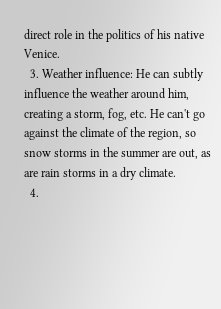direct role in the politics of his native Venice.
  3. Weather influence: He can subtly influence the weather around him, creating a storm, fog, etc. He can't go against the climate of the region, so snow storms in the summer are out, as are rain storms in a dry climate.
  4.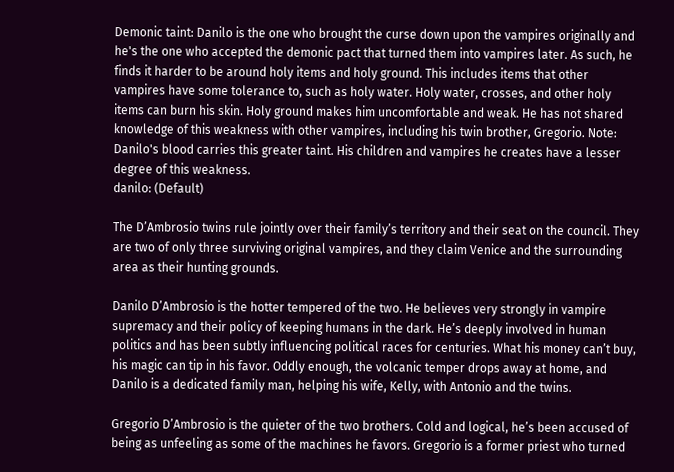Demonic taint: Danilo is the one who brought the curse down upon the vampires originally and he's the one who accepted the demonic pact that turned them into vampires later. As such, he finds it harder to be around holy items and holy ground. This includes items that other vampires have some tolerance to, such as holy water. Holy water, crosses, and other holy items can burn his skin. Holy ground makes him uncomfortable and weak. He has not shared knowledge of this weakness with other vampires, including his twin brother, Gregorio. Note: Danilo's blood carries this greater taint. His children and vampires he creates have a lesser degree of this weakness.
danilo: (Default)

The D’Ambrosio twins rule jointly over their family’s territory and their seat on the council. They are two of only three surviving original vampires, and they claim Venice and the surrounding area as their hunting grounds.

Danilo D’Ambrosio is the hotter tempered of the two. He believes very strongly in vampire supremacy and their policy of keeping humans in the dark. He’s deeply involved in human politics and has been subtly influencing political races for centuries. What his money can’t buy, his magic can tip in his favor. Oddly enough, the volcanic temper drops away at home, and Danilo is a dedicated family man, helping his wife, Kelly, with Antonio and the twins.

Gregorio D’Ambrosio is the quieter of the two brothers. Cold and logical, he’s been accused of being as unfeeling as some of the machines he favors. Gregorio is a former priest who turned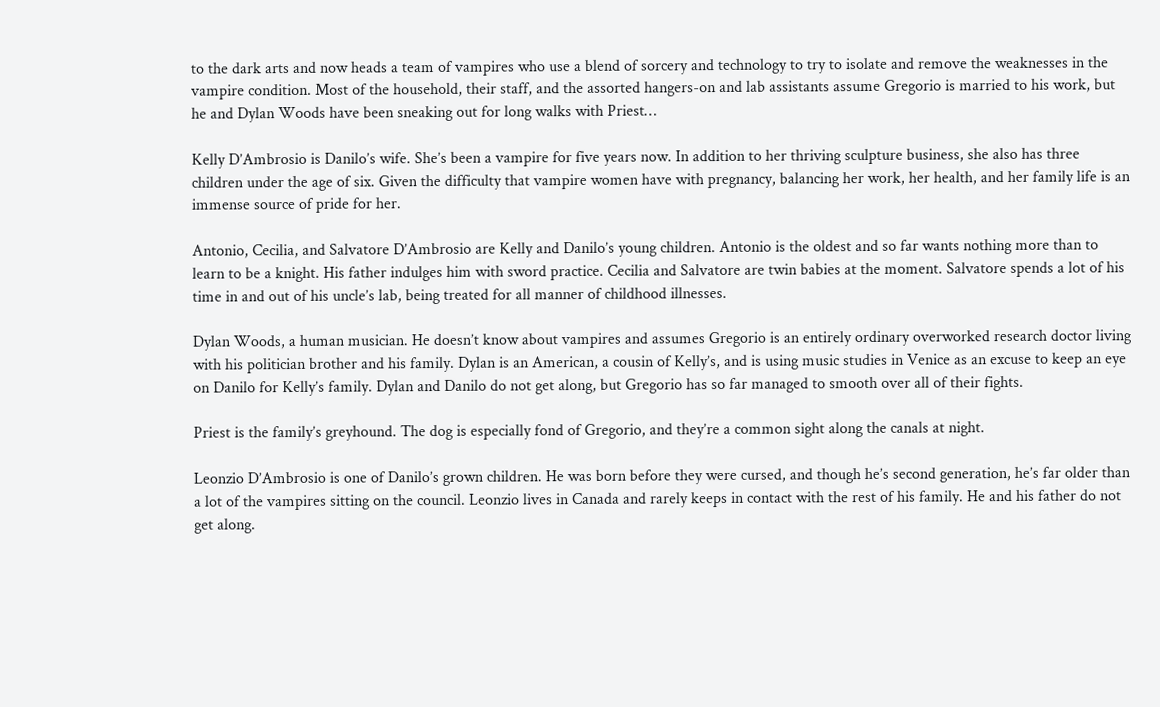to the dark arts and now heads a team of vampires who use a blend of sorcery and technology to try to isolate and remove the weaknesses in the vampire condition. Most of the household, their staff, and the assorted hangers-on and lab assistants assume Gregorio is married to his work, but he and Dylan Woods have been sneaking out for long walks with Priest…

Kelly D’Ambrosio is Danilo’s wife. She’s been a vampire for five years now. In addition to her thriving sculpture business, she also has three children under the age of six. Given the difficulty that vampire women have with pregnancy, balancing her work, her health, and her family life is an immense source of pride for her.

Antonio, Cecilia, and Salvatore D’Ambrosio are Kelly and Danilo’s young children. Antonio is the oldest and so far wants nothing more than to learn to be a knight. His father indulges him with sword practice. Cecilia and Salvatore are twin babies at the moment. Salvatore spends a lot of his time in and out of his uncle’s lab, being treated for all manner of childhood illnesses.

Dylan Woods, a human musician. He doesn’t know about vampires and assumes Gregorio is an entirely ordinary overworked research doctor living with his politician brother and his family. Dylan is an American, a cousin of Kelly’s, and is using music studies in Venice as an excuse to keep an eye on Danilo for Kelly’s family. Dylan and Danilo do not get along, but Gregorio has so far managed to smooth over all of their fights.

Priest is the family’s greyhound. The dog is especially fond of Gregorio, and they’re a common sight along the canals at night.

Leonzio D’Ambrosio is one of Danilo’s grown children. He was born before they were cursed, and though he’s second generation, he’s far older than a lot of the vampires sitting on the council. Leonzio lives in Canada and rarely keeps in contact with the rest of his family. He and his father do not get along.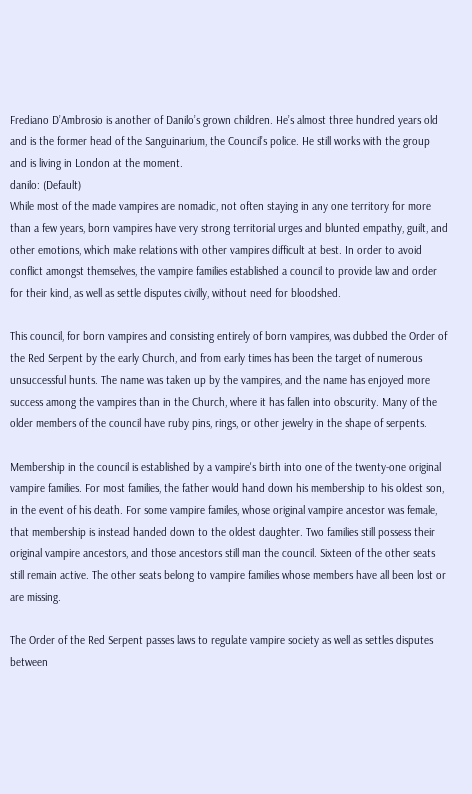Frediano D’Ambrosio is another of Danilo’s grown children. He’s almost three hundred years old and is the former head of the Sanguinarium, the Council’s police. He still works with the group and is living in London at the moment.
danilo: (Default)
While most of the made vampires are nomadic, not often staying in any one territory for more than a few years, born vampires have very strong territorial urges and blunted empathy, guilt, and other emotions, which make relations with other vampires difficult at best. In order to avoid conflict amongst themselves, the vampire families established a council to provide law and order for their kind, as well as settle disputes civilly, without need for bloodshed.

This council, for born vampires and consisting entirely of born vampires, was dubbed the Order of the Red Serpent by the early Church, and from early times has been the target of numerous unsuccessful hunts. The name was taken up by the vampires, and the name has enjoyed more success among the vampires than in the Church, where it has fallen into obscurity. Many of the older members of the council have ruby pins, rings, or other jewelry in the shape of serpents.

Membership in the council is established by a vampire's birth into one of the twenty-one original vampire families. For most families, the father would hand down his membership to his oldest son, in the event of his death. For some vampire familes, whose original vampire ancestor was female, that membership is instead handed down to the oldest daughter. Two families still possess their original vampire ancestors, and those ancestors still man the council. Sixteen of the other seats still remain active. The other seats belong to vampire families whose members have all been lost or are missing.

The Order of the Red Serpent passes laws to regulate vampire society as well as settles disputes between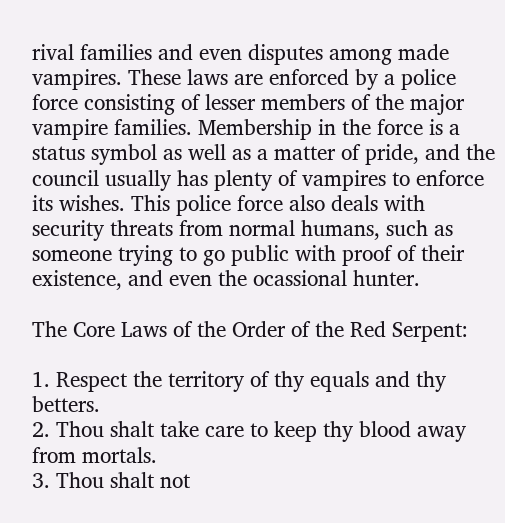rival families and even disputes among made vampires. These laws are enforced by a police force consisting of lesser members of the major vampire families. Membership in the force is a status symbol as well as a matter of pride, and the council usually has plenty of vampires to enforce its wishes. This police force also deals with security threats from normal humans, such as someone trying to go public with proof of their existence, and even the ocassional hunter.

The Core Laws of the Order of the Red Serpent:

1. Respect the territory of thy equals and thy betters.
2. Thou shalt take care to keep thy blood away from mortals.
3. Thou shalt not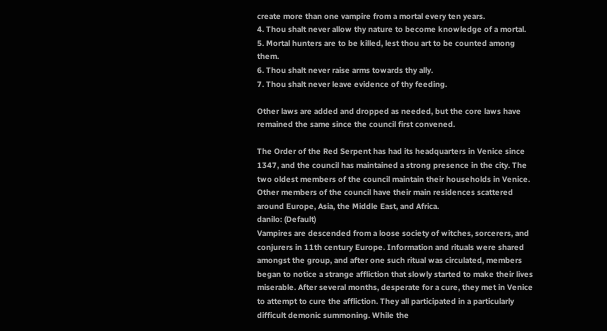create more than one vampire from a mortal every ten years.
4. Thou shalt never allow thy nature to become knowledge of a mortal.
5. Mortal hunters are to be killed, lest thou art to be counted among them.
6. Thou shalt never raise arms towards thy ally.
7. Thou shalt never leave evidence of thy feeding.

Other laws are added and dropped as needed, but the core laws have remained the same since the council first convened.

The Order of the Red Serpent has had its headquarters in Venice since 1347, and the council has maintained a strong presence in the city. The two oldest members of the council maintain their households in Venice. Other members of the council have their main residences scattered around Europe, Asia, the Middle East, and Africa.
danilo: (Default)
Vampires are descended from a loose society of witches, sorcerers, and conjurers in 11th century Europe. Information and rituals were shared amongst the group, and after one such ritual was circulated, members began to notice a strange affliction that slowly started to make their lives miserable. After several months, desperate for a cure, they met in Venice to attempt to cure the affliction. They all participated in a particularly difficult demonic summoning. While the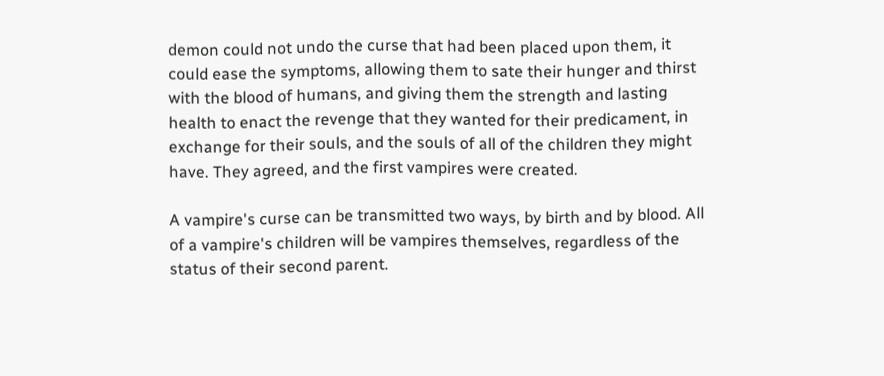demon could not undo the curse that had been placed upon them, it could ease the symptoms, allowing them to sate their hunger and thirst with the blood of humans, and giving them the strength and lasting health to enact the revenge that they wanted for their predicament, in exchange for their souls, and the souls of all of the children they might have. They agreed, and the first vampires were created.

A vampire's curse can be transmitted two ways, by birth and by blood. All of a vampire's children will be vampires themselves, regardless of the status of their second parent.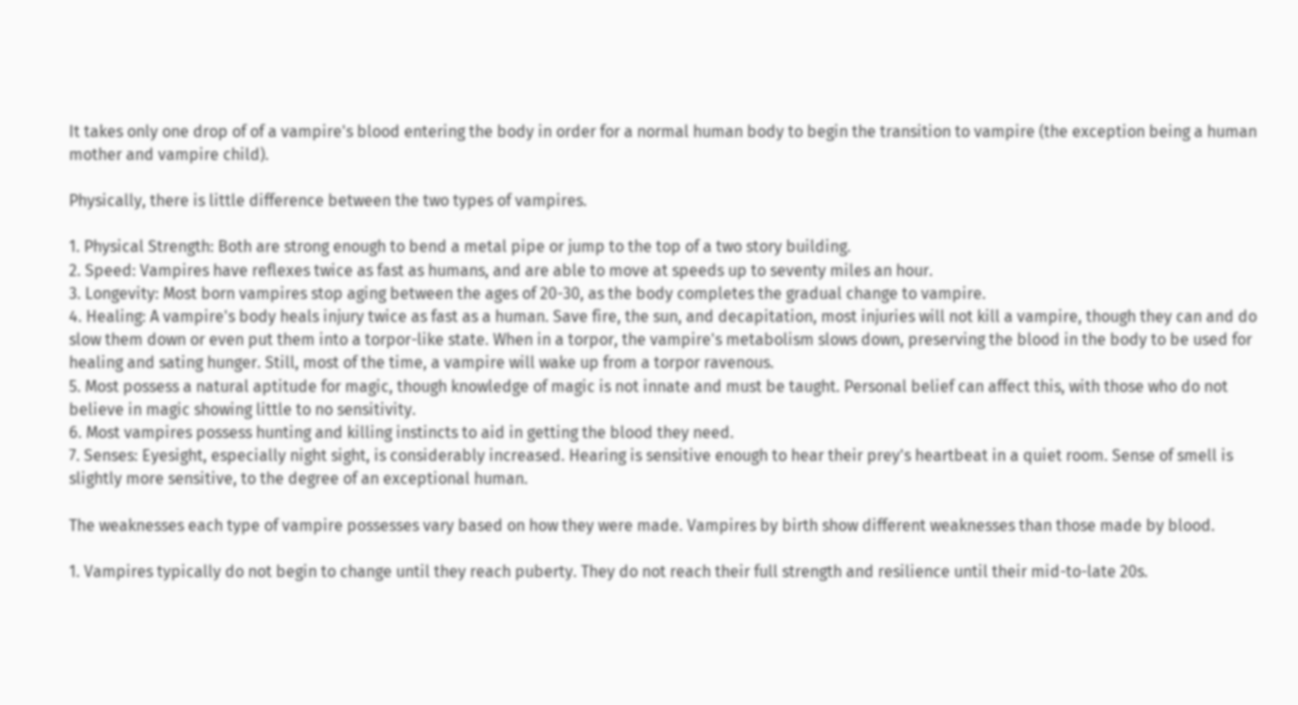It takes only one drop of of a vampire's blood entering the body in order for a normal human body to begin the transition to vampire (the exception being a human mother and vampire child).

Physically, there is little difference between the two types of vampires.

1. Physical Strength: Both are strong enough to bend a metal pipe or jump to the top of a two story building.
2. Speed: Vampires have reflexes twice as fast as humans, and are able to move at speeds up to seventy miles an hour.
3. Longevity: Most born vampires stop aging between the ages of 20-30, as the body completes the gradual change to vampire.
4. Healing: A vampire's body heals injury twice as fast as a human. Save fire, the sun, and decapitation, most injuries will not kill a vampire, though they can and do slow them down or even put them into a torpor-like state. When in a torpor, the vampire's metabolism slows down, preserving the blood in the body to be used for healing and sating hunger. Still, most of the time, a vampire will wake up from a torpor ravenous.
5. Most possess a natural aptitude for magic, though knowledge of magic is not innate and must be taught. Personal belief can affect this, with those who do not believe in magic showing little to no sensitivity.
6. Most vampires possess hunting and killing instincts to aid in getting the blood they need.
7. Senses: Eyesight, especially night sight, is considerably increased. Hearing is sensitive enough to hear their prey's heartbeat in a quiet room. Sense of smell is slightly more sensitive, to the degree of an exceptional human.

The weaknesses each type of vampire possesses vary based on how they were made. Vampires by birth show different weaknesses than those made by blood.

1. Vampires typically do not begin to change until they reach puberty. They do not reach their full strength and resilience until their mid-to-late 20s.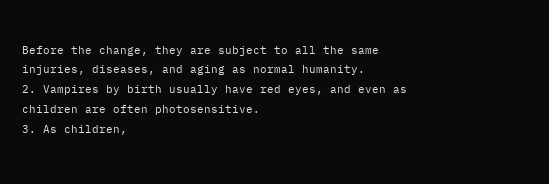Before the change, they are subject to all the same injuries, diseases, and aging as normal humanity.
2. Vampires by birth usually have red eyes, and even as children are often photosensitive.
3. As children,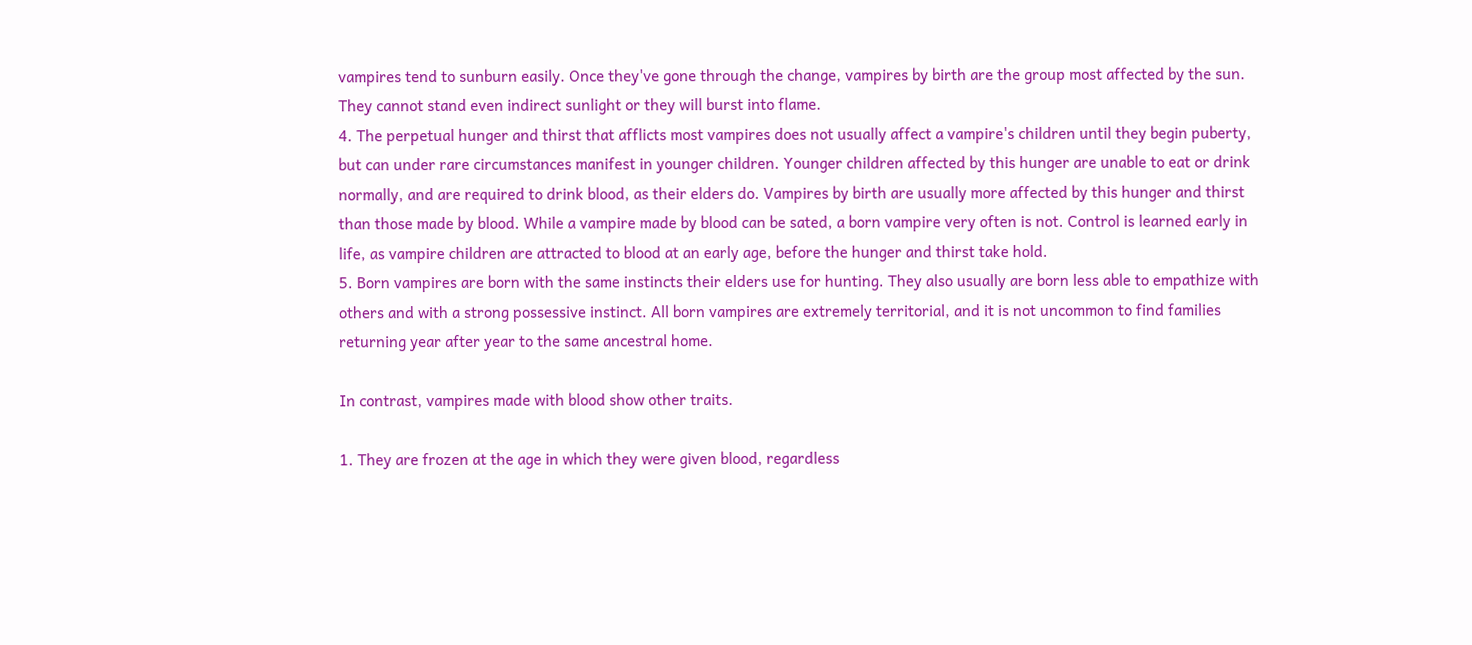vampires tend to sunburn easily. Once they've gone through the change, vampires by birth are the group most affected by the sun. They cannot stand even indirect sunlight or they will burst into flame.
4. The perpetual hunger and thirst that afflicts most vampires does not usually affect a vampire's children until they begin puberty, but can under rare circumstances manifest in younger children. Younger children affected by this hunger are unable to eat or drink normally, and are required to drink blood, as their elders do. Vampires by birth are usually more affected by this hunger and thirst than those made by blood. While a vampire made by blood can be sated, a born vampire very often is not. Control is learned early in life, as vampire children are attracted to blood at an early age, before the hunger and thirst take hold.
5. Born vampires are born with the same instincts their elders use for hunting. They also usually are born less able to empathize with others and with a strong possessive instinct. All born vampires are extremely territorial, and it is not uncommon to find families returning year after year to the same ancestral home.

In contrast, vampires made with blood show other traits.

1. They are frozen at the age in which they were given blood, regardless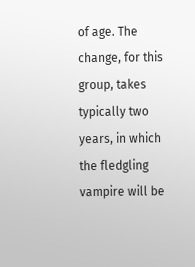of age. The change, for this group, takes typically two years, in which the fledgling vampire will be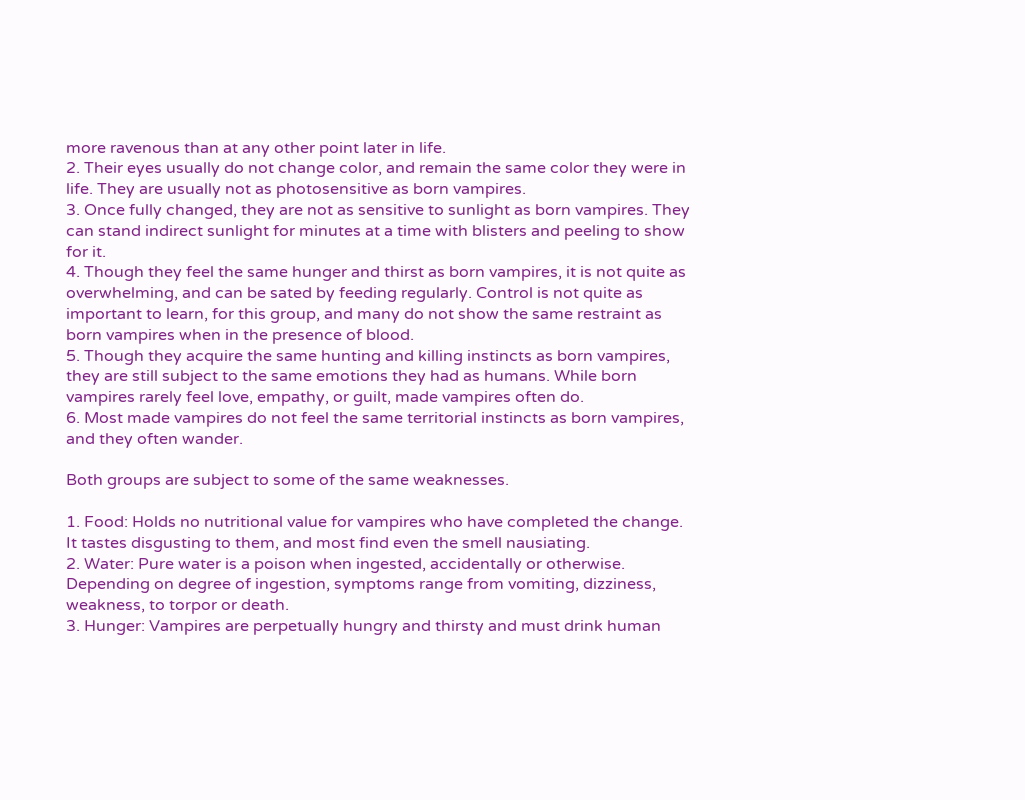more ravenous than at any other point later in life.
2. Their eyes usually do not change color, and remain the same color they were in life. They are usually not as photosensitive as born vampires.
3. Once fully changed, they are not as sensitive to sunlight as born vampires. They can stand indirect sunlight for minutes at a time with blisters and peeling to show for it.
4. Though they feel the same hunger and thirst as born vampires, it is not quite as overwhelming, and can be sated by feeding regularly. Control is not quite as important to learn, for this group, and many do not show the same restraint as born vampires when in the presence of blood.
5. Though they acquire the same hunting and killing instincts as born vampires, they are still subject to the same emotions they had as humans. While born vampires rarely feel love, empathy, or guilt, made vampires often do.
6. Most made vampires do not feel the same territorial instincts as born vampires, and they often wander.

Both groups are subject to some of the same weaknesses.

1. Food: Holds no nutritional value for vampires who have completed the change. It tastes disgusting to them, and most find even the smell nausiating.
2. Water: Pure water is a poison when ingested, accidentally or otherwise. Depending on degree of ingestion, symptoms range from vomiting, dizziness, weakness, to torpor or death.
3. Hunger: Vampires are perpetually hungry and thirsty and must drink human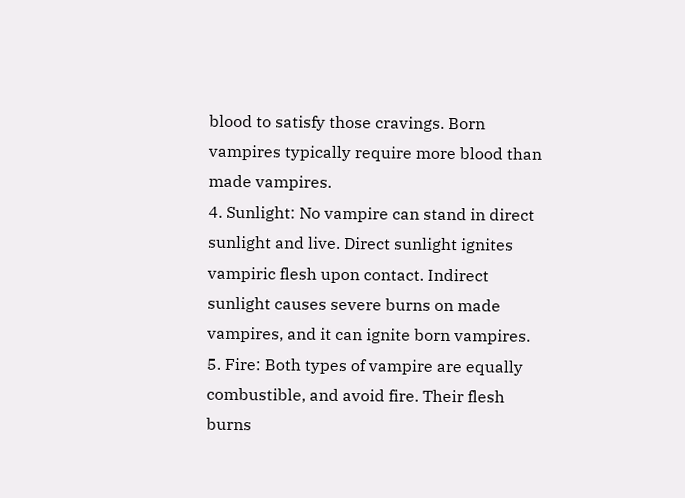blood to satisfy those cravings. Born vampires typically require more blood than made vampires.
4. Sunlight: No vampire can stand in direct sunlight and live. Direct sunlight ignites vampiric flesh upon contact. Indirect sunlight causes severe burns on made vampires, and it can ignite born vampires.
5. Fire: Both types of vampire are equally combustible, and avoid fire. Their flesh burns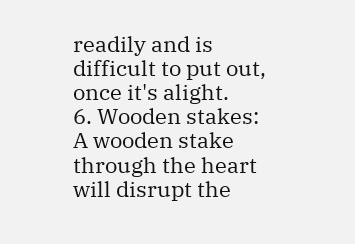readily and is difficult to put out, once it's alight.
6. Wooden stakes: A wooden stake through the heart will disrupt the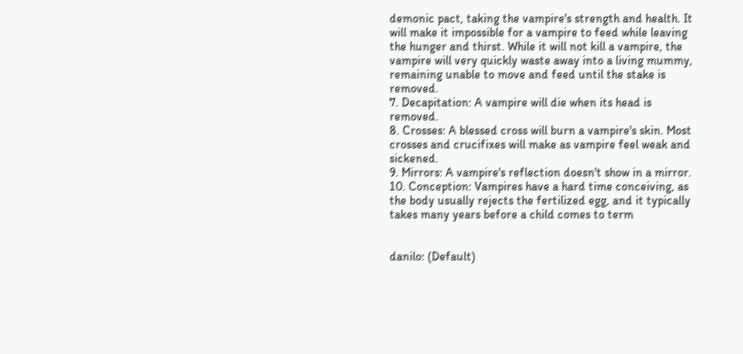demonic pact, taking the vampire's strength and health. It will make it impossible for a vampire to feed while leaving the hunger and thirst. While it will not kill a vampire, the vampire will very quickly waste away into a living mummy, remaining unable to move and feed until the stake is removed.
7. Decapitation: A vampire will die when its head is removed.
8. Crosses: A blessed cross will burn a vampire's skin. Most crosses and crucifixes will make as vampire feel weak and sickened.
9. Mirrors: A vampire's reflection doesn't show in a mirror.
10. Conception: Vampires have a hard time conceiving, as the body usually rejects the fertilized egg, and it typically takes many years before a child comes to term


danilo: (Default)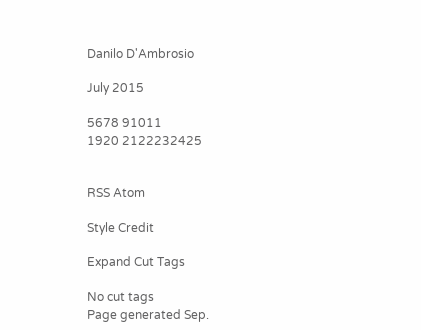Danilo D'Ambrosio

July 2015

5678 91011
1920 2122232425


RSS Atom

Style Credit

Expand Cut Tags

No cut tags
Page generated Sep.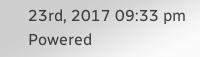23rd, 2017 09:33 pm
Powered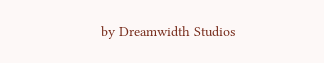by Dreamwidth Studios